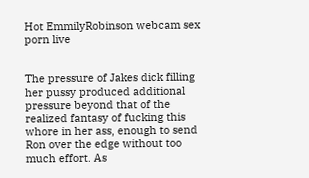Hot EmmilyRobinson webcam sex porn live


The pressure of Jakes dick filling her pussy produced additional pressure beyond that of the realized fantasy of fucking this whore in her ass, enough to send Ron over the edge without too much effort. As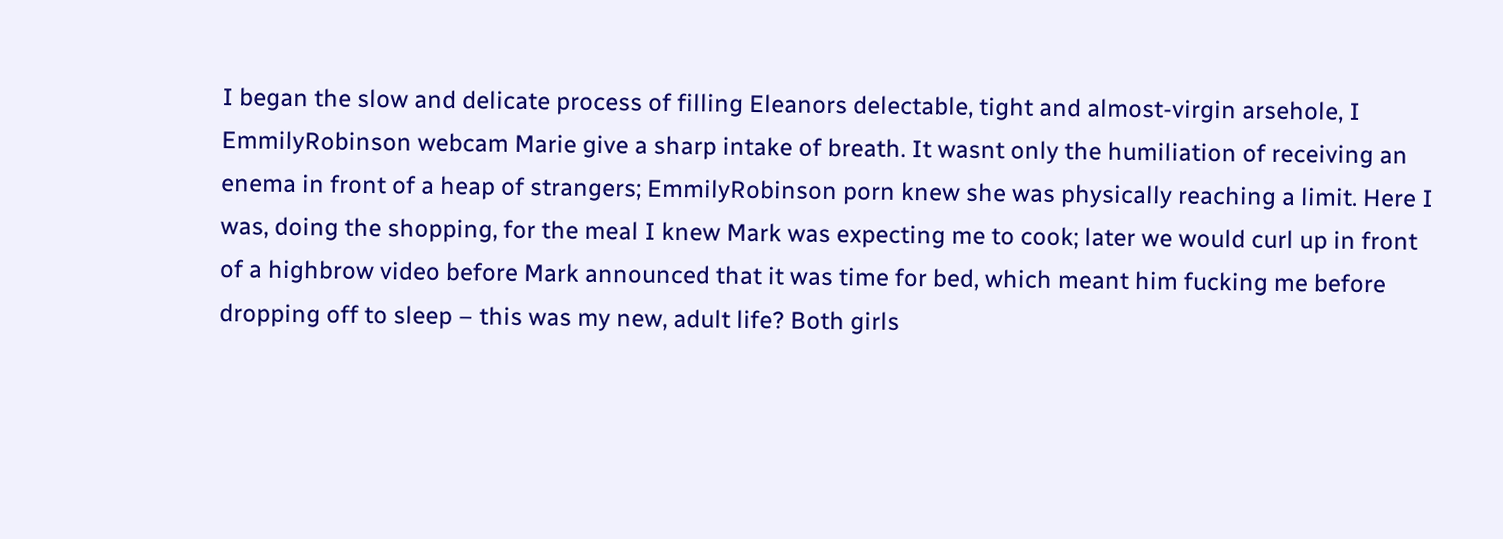I began the slow and delicate process of filling Eleanors delectable, tight and almost-virgin arsehole, I EmmilyRobinson webcam Marie give a sharp intake of breath. It wasnt only the humiliation of receiving an enema in front of a heap of strangers; EmmilyRobinson porn knew she was physically reaching a limit. Here I was, doing the shopping, for the meal I knew Mark was expecting me to cook; later we would curl up in front of a highbrow video before Mark announced that it was time for bed, which meant him fucking me before dropping off to sleep – this was my new, adult life? Both girls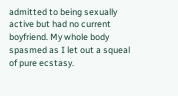admitted to being sexually active but had no current boyfriend. My whole body spasmed as I let out a squeal of pure ecstasy.